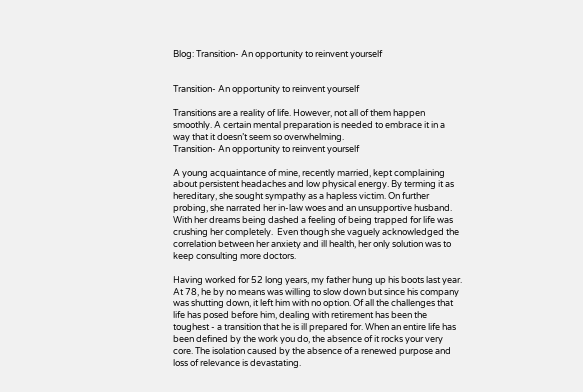Blog: Transition- An opportunity to reinvent yourself


Transition- An opportunity to reinvent yourself

Transitions are a reality of life. However, not all of them happen smoothly. A certain mental preparation is needed to embrace it in a way that it doesn’t seem so overwhelming.
Transition- An opportunity to reinvent yourself

A young acquaintance of mine, recently married, kept complaining about persistent headaches and low physical energy. By terming it as hereditary, she sought sympathy as a hapless victim. On further probing, she narrated her in-law woes and an unsupportive husband. With her dreams being dashed a feeling of being trapped for life was crushing her completely.  Even though she vaguely acknowledged the correlation between her anxiety and ill health, her only solution was to keep consulting more doctors.

Having worked for 52 long years, my father hung up his boots last year. At 78, he by no means was willing to slow down but since his company was shutting down, it left him with no option. Of all the challenges that life has posed before him, dealing with retirement has been the toughest - a transition that he is ill prepared for. When an entire life has been defined by the work you do, the absence of it rocks your very core. The isolation caused by the absence of a renewed purpose and loss of relevance is devastating.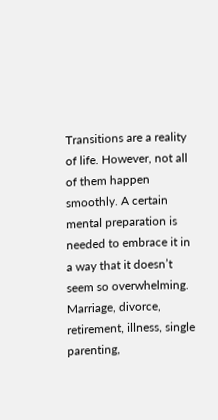Transitions are a reality of life. However, not all of them happen smoothly. A certain mental preparation is needed to embrace it in a way that it doesn’t seem so overwhelming. Marriage, divorce, retirement, illness, single parenting,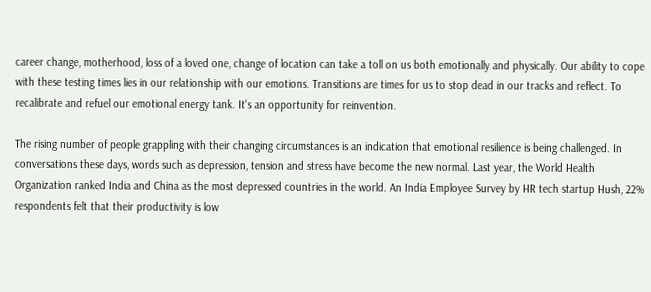career change, motherhood, loss of a loved one, change of location can take a toll on us both emotionally and physically. Our ability to cope with these testing times lies in our relationship with our emotions. Transitions are times for us to stop dead in our tracks and reflect. To recalibrate and refuel our emotional energy tank. It's an opportunity for reinvention.

The rising number of people grappling with their changing circumstances is an indication that emotional resilience is being challenged. In conversations these days, words such as depression, tension and stress have become the new normal. Last year, the World Health Organization ranked India and China as the most depressed countries in the world. An India Employee Survey by HR tech startup Hush, 22% respondents felt that their productivity is low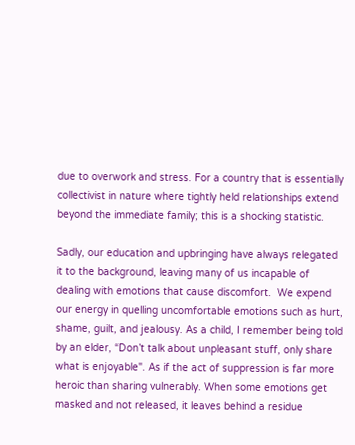due to overwork and stress. For a country that is essentially collectivist in nature where tightly held relationships extend beyond the immediate family; this is a shocking statistic.

Sadly, our education and upbringing have always relegated it to the background, leaving many of us incapable of dealing with emotions that cause discomfort.  We expend our energy in quelling uncomfortable emotions such as hurt, shame, guilt, and jealousy. As a child, I remember being told by an elder, “Don’t talk about unpleasant stuff, only share what is enjoyable". As if the act of suppression is far more heroic than sharing vulnerably. When some emotions get masked and not released, it leaves behind a residue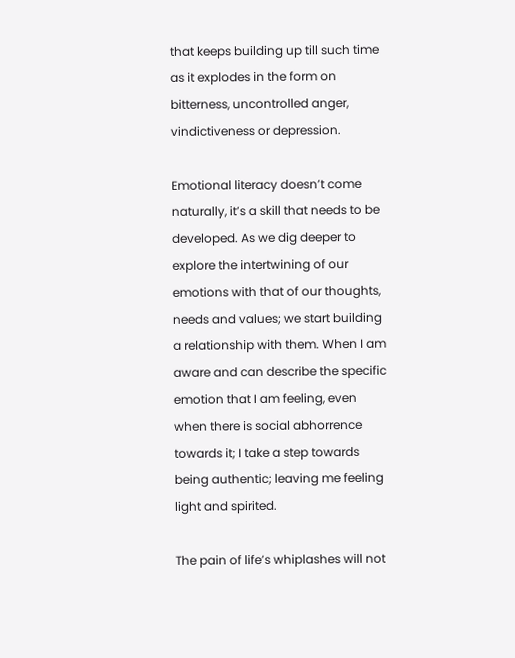that keeps building up till such time as it explodes in the form on bitterness, uncontrolled anger, vindictiveness or depression.

Emotional literacy doesn’t come naturally, it’s a skill that needs to be developed. As we dig deeper to explore the intertwining of our emotions with that of our thoughts, needs and values; we start building a relationship with them. When I am aware and can describe the specific emotion that I am feeling, even when there is social abhorrence towards it; I take a step towards being authentic; leaving me feeling light and spirited.

The pain of life’s whiplashes will not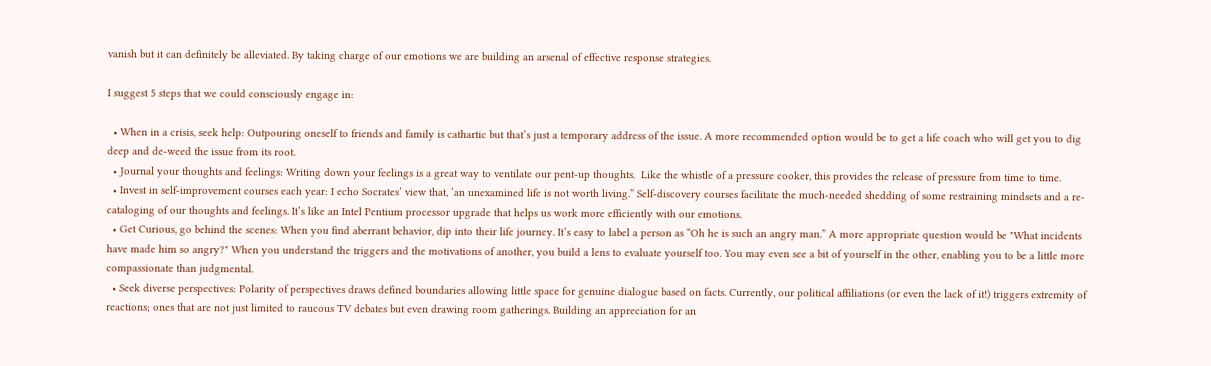vanish but it can definitely be alleviated. By taking charge of our emotions we are building an arsenal of effective response strategies.

I suggest 5 steps that we could consciously engage in:

  • When in a crisis, seek help: Outpouring oneself to friends and family is cathartic but that’s just a temporary address of the issue. A more recommended option would be to get a life coach who will get you to dig deep and de-weed the issue from its root.
  • Journal your thoughts and feelings: Writing down your feelings is a great way to ventilate our pent-up thoughts.  Like the whistle of a pressure cooker, this provides the release of pressure from time to time.
  • Invest in self-improvement courses each year: I echo Socrates’ view that, ‘an unexamined life is not worth living.” Self-discovery courses facilitate the much-needed shedding of some restraining mindsets and a re-cataloging of our thoughts and feelings. It’s like an Intel Pentium processor upgrade that helps us work more efficiently with our emotions.
  • Get Curious, go behind the scenes: When you find aberrant behavior, dip into their life journey. It’s easy to label a person as “Oh he is such an angry man.” A more appropriate question would be "What incidents have made him so angry?" When you understand the triggers and the motivations of another, you build a lens to evaluate yourself too. You may even see a bit of yourself in the other, enabling you to be a little more compassionate than judgmental.
  • Seek diverse perspectives: Polarity of perspectives draws defined boundaries allowing little space for genuine dialogue based on facts. Currently, our political affiliations (or even the lack of it!) triggers extremity of reactions; ones that are not just limited to raucous TV debates but even drawing room gatherings. Building an appreciation for an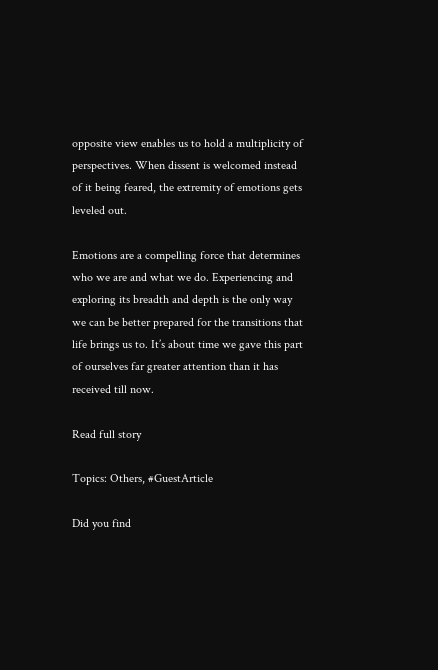opposite view enables us to hold a multiplicity of perspectives. When dissent is welcomed instead of it being feared, the extremity of emotions gets leveled out.

Emotions are a compelling force that determines who we are and what we do. Experiencing and exploring its breadth and depth is the only way we can be better prepared for the transitions that life brings us to. It’s about time we gave this part of ourselves far greater attention than it has received till now.

Read full story

Topics: Others, #GuestArticle

Did you find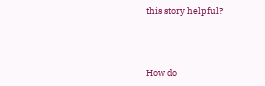this story helpful?



How do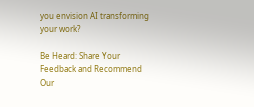you envision AI transforming your work?

Be Heard: Share Your Feedback and Recommend Our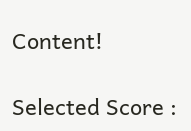Content!

Selected Score :